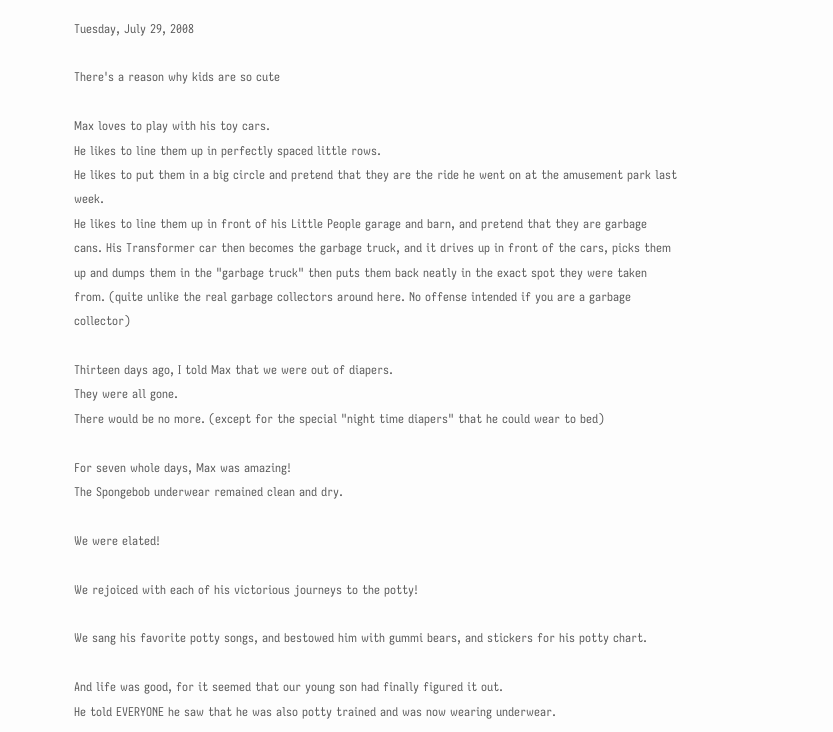Tuesday, July 29, 2008

There's a reason why kids are so cute

Max loves to play with his toy cars.
He likes to line them up in perfectly spaced little rows.
He likes to put them in a big circle and pretend that they are the ride he went on at the amusement park last week.
He likes to line them up in front of his Little People garage and barn, and pretend that they are garbage cans. His Transformer car then becomes the garbage truck, and it drives up in front of the cars, picks them up and dumps them in the "garbage truck" then puts them back neatly in the exact spot they were taken from. (quite unlike the real garbage collectors around here. No offense intended if you are a garbage collector)

Thirteen days ago, I told Max that we were out of diapers.
They were all gone.
There would be no more. (except for the special "night time diapers" that he could wear to bed)

For seven whole days, Max was amazing!
The Spongebob underwear remained clean and dry.

We were elated!

We rejoiced with each of his victorious journeys to the potty!

We sang his favorite potty songs, and bestowed him with gummi bears, and stickers for his potty chart.

And life was good, for it seemed that our young son had finally figured it out.
He told EVERYONE he saw that he was also potty trained and was now wearing underwear.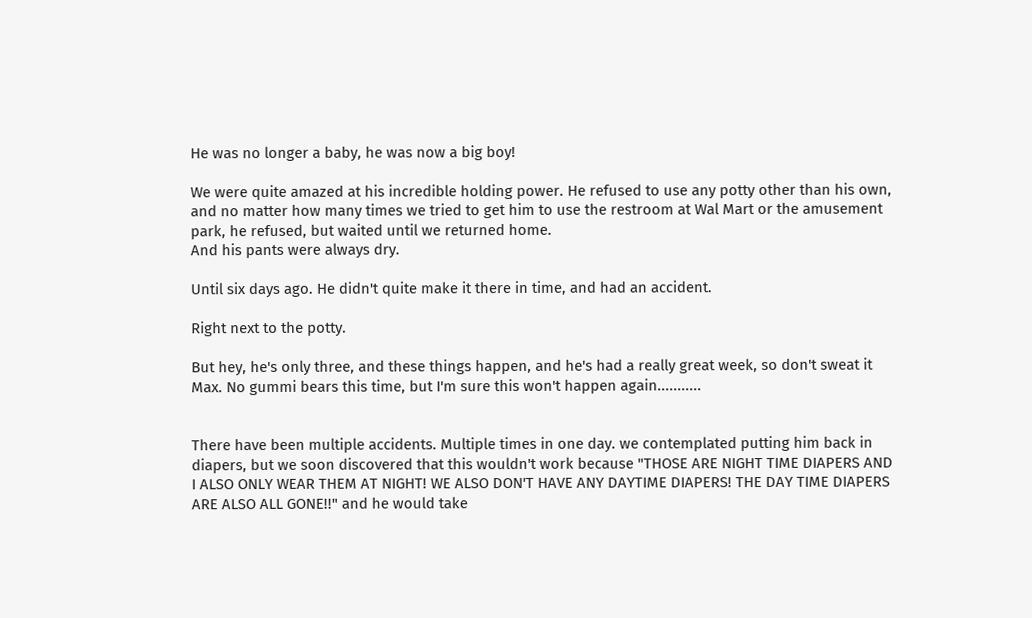He was no longer a baby, he was now a big boy!

We were quite amazed at his incredible holding power. He refused to use any potty other than his own, and no matter how many times we tried to get him to use the restroom at Wal Mart or the amusement park, he refused, but waited until we returned home.
And his pants were always dry.

Until six days ago. He didn't quite make it there in time, and had an accident.

Right next to the potty.

But hey, he's only three, and these things happen, and he's had a really great week, so don't sweat it Max. No gummi bears this time, but I'm sure this won't happen again...........


There have been multiple accidents. Multiple times in one day. we contemplated putting him back in diapers, but we soon discovered that this wouldn't work because "THOSE ARE NIGHT TIME DIAPERS AND I ALSO ONLY WEAR THEM AT NIGHT! WE ALSO DON'T HAVE ANY DAYTIME DIAPERS! THE DAY TIME DIAPERS ARE ALSO ALL GONE!!" and he would take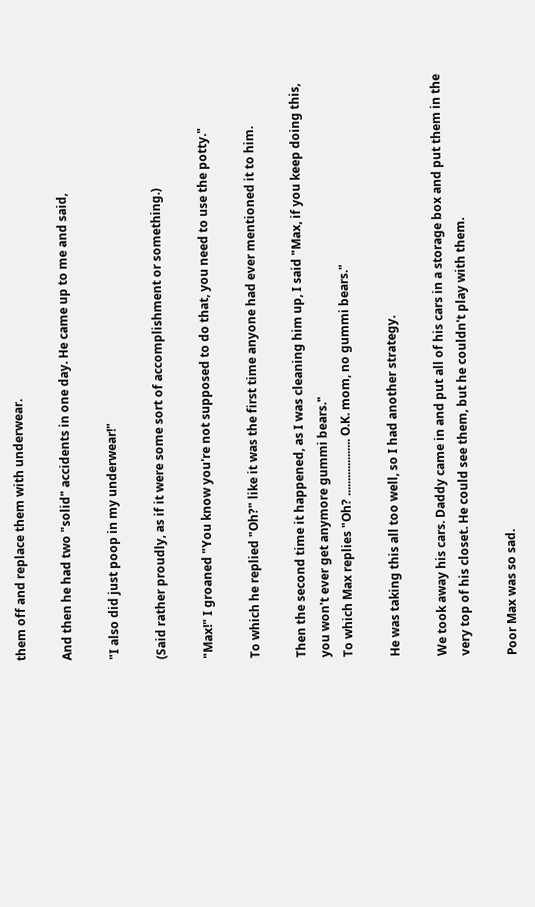them off and replace them with underwear.

And then he had two "solid" accidents in one day. He came up to me and said,

"I also did just poop in my underwear!"

(Said rather proudly, as if it were some sort of accomplishment or something.)

"Max!" I groaned "You know you're not supposed to do that, you need to use the potty."

To which he replied "Oh?" like it was the first time anyone had ever mentioned it to him.

Then the second time it happened, as I was cleaning him up, I said "Max, if you keep doing this, you won't ever get anymore gummi bears."
To which Max replies "Oh? ................... O.K. mom, no gummi bears."

He was taking this all too well, so I had another strategy.

We took away his cars. Daddy came in and put all of his cars in a storage box and put them in the very top of his closet. He could see them, but he couldn't play with them.

Poor Max was so sad.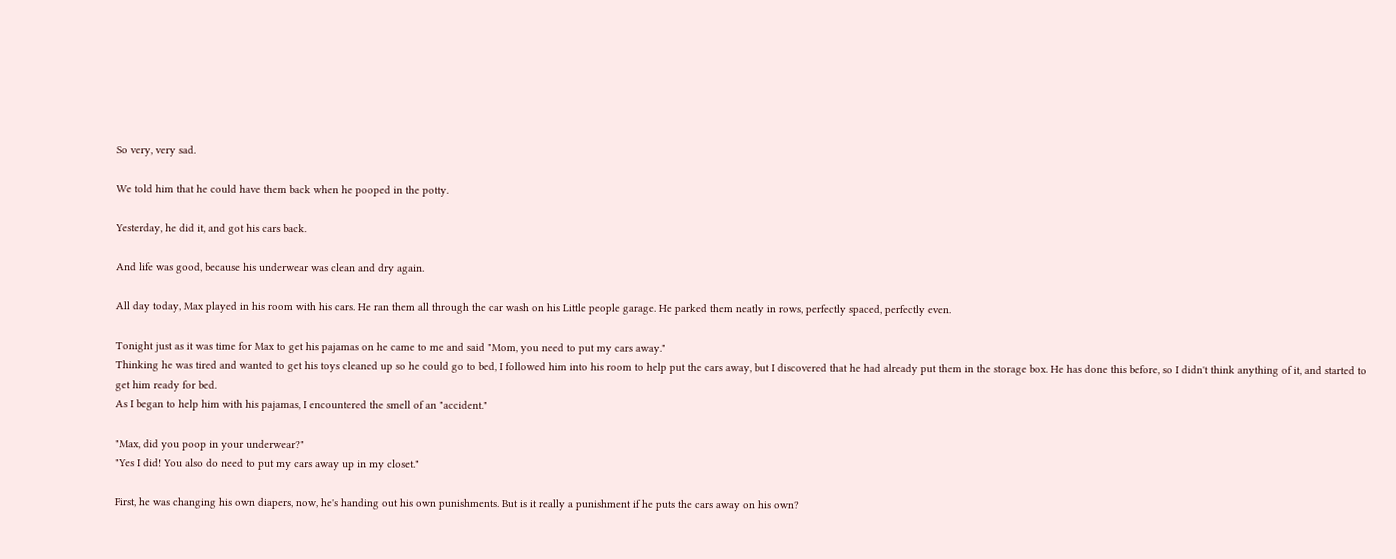So very, very sad.

We told him that he could have them back when he pooped in the potty.

Yesterday, he did it, and got his cars back.

And life was good, because his underwear was clean and dry again.

All day today, Max played in his room with his cars. He ran them all through the car wash on his Little people garage. He parked them neatly in rows, perfectly spaced, perfectly even.

Tonight just as it was time for Max to get his pajamas on he came to me and said "Mom, you need to put my cars away."
Thinking he was tired and wanted to get his toys cleaned up so he could go to bed, I followed him into his room to help put the cars away, but I discovered that he had already put them in the storage box. He has done this before, so I didn't think anything of it, and started to get him ready for bed.
As I began to help him with his pajamas, I encountered the smell of an "accident."

"Max, did you poop in your underwear?"
"Yes I did! You also do need to put my cars away up in my closet."

First, he was changing his own diapers, now, he's handing out his own punishments. But is it really a punishment if he puts the cars away on his own?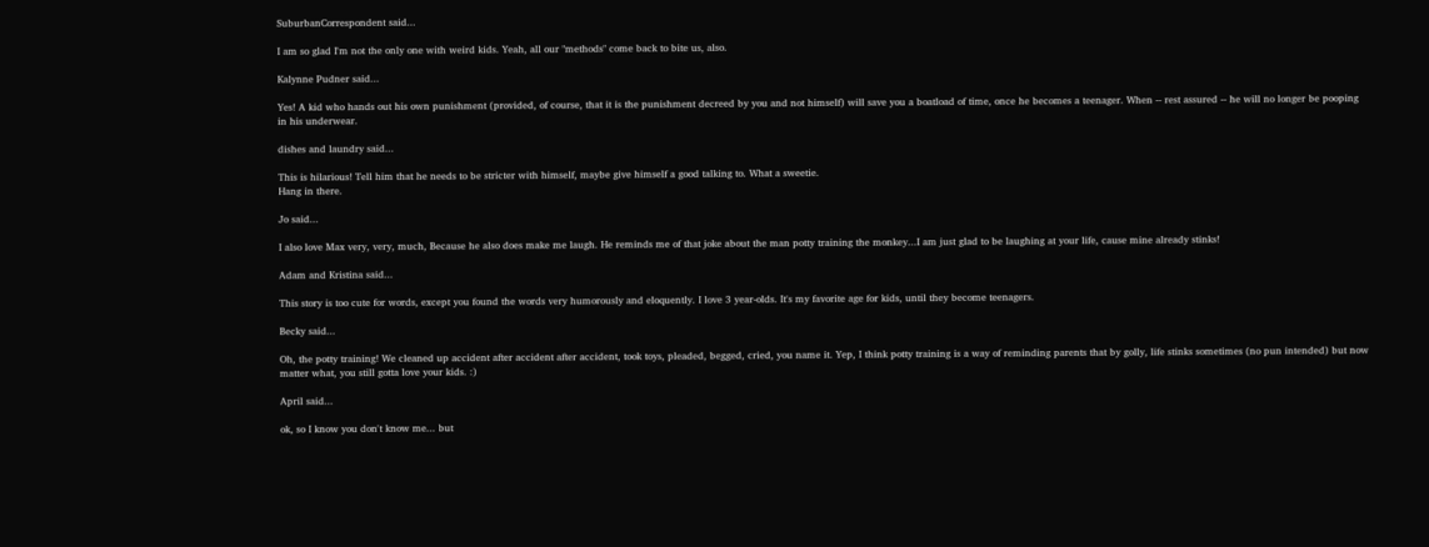SuburbanCorrespondent said...

I am so glad I'm not the only one with weird kids. Yeah, all our "methods" come back to bite us, also.

Kalynne Pudner said...

Yes! A kid who hands out his own punishment (provided, of course, that it is the punishment decreed by you and not himself) will save you a boatload of time, once he becomes a teenager. When -- rest assured -- he will no longer be pooping in his underwear.

dishes and laundry said...

This is hilarious! Tell him that he needs to be stricter with himself, maybe give himself a good talking to. What a sweetie.
Hang in there.

Jo said...

I also love Max very, very, much, Because he also does make me laugh. He reminds me of that joke about the man potty training the monkey...I am just glad to be laughing at your life, cause mine already stinks!

Adam and Kristina said...

This story is too cute for words, except you found the words very humorously and eloquently. I love 3 year-olds. It's my favorite age for kids, until they become teenagers.

Becky said...

Oh, the potty training! We cleaned up accident after accident after accident, took toys, pleaded, begged, cried, you name it. Yep, I think potty training is a way of reminding parents that by golly, life stinks sometimes (no pun intended) but now matter what, you still gotta love your kids. :)

April said...

ok, so I know you don't know me... but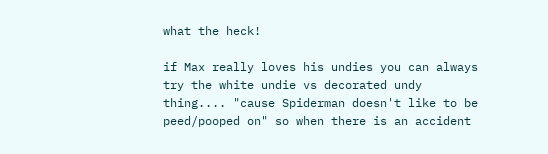what the heck!

if Max really loves his undies you can always try the white undie vs decorated undy thing.... "cause Spiderman doesn't like to be peed/pooped on" so when there is an accident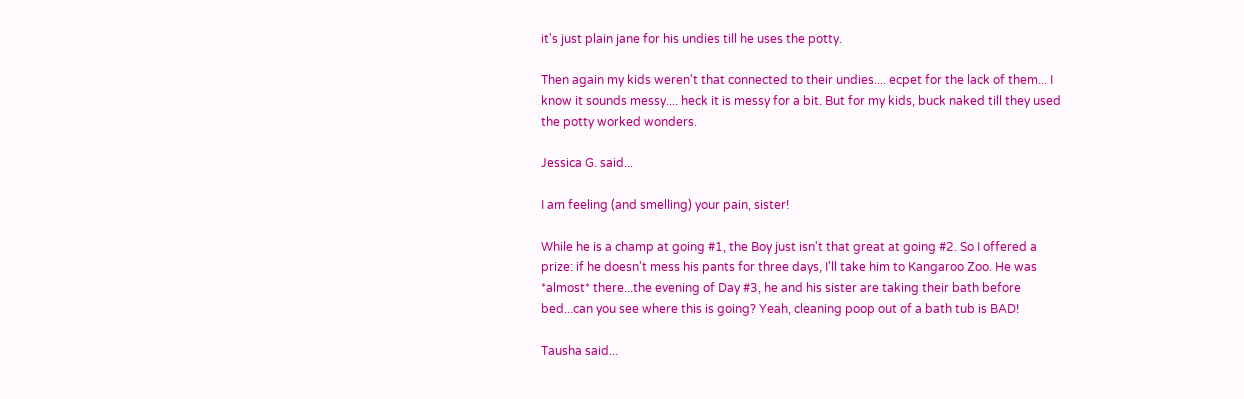it's just plain jane for his undies till he uses the potty.

Then again my kids weren't that connected to their undies.... ecpet for the lack of them... I know it sounds messy.... heck it is messy for a bit. But for my kids, buck naked till they used the potty worked wonders.

Jessica G. said...

I am feeling (and smelling) your pain, sister!

While he is a champ at going #1, the Boy just isn't that great at going #2. So I offered a prize: if he doesn't mess his pants for three days, I'll take him to Kangaroo Zoo. He was *almost* there...the evening of Day #3, he and his sister are taking their bath before bed...can you see where this is going? Yeah, cleaning poop out of a bath tub is BAD!

Tausha said...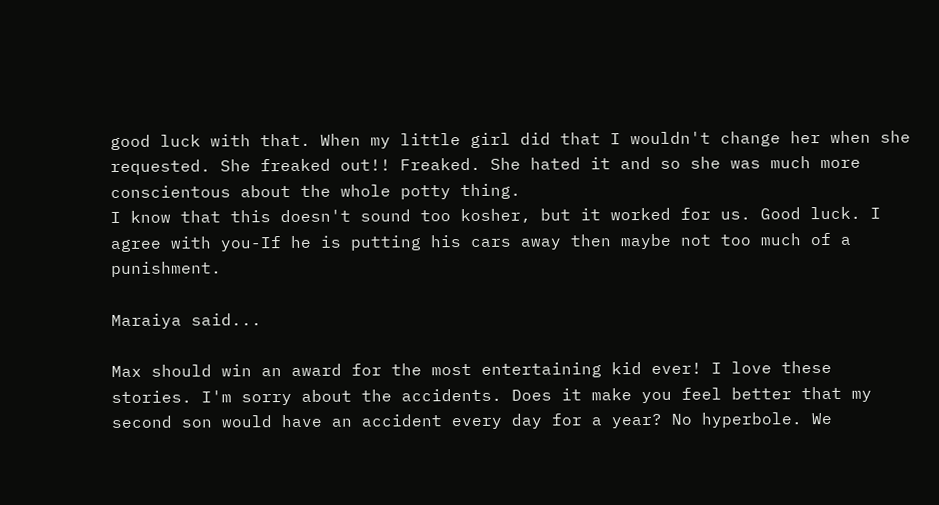good luck with that. When my little girl did that I wouldn't change her when she requested. She freaked out!! Freaked. She hated it and so she was much more conscientous about the whole potty thing.
I know that this doesn't sound too kosher, but it worked for us. Good luck. I agree with you-If he is putting his cars away then maybe not too much of a punishment.

Maraiya said...

Max should win an award for the most entertaining kid ever! I love these stories. I'm sorry about the accidents. Does it make you feel better that my second son would have an accident every day for a year? No hyperbole. We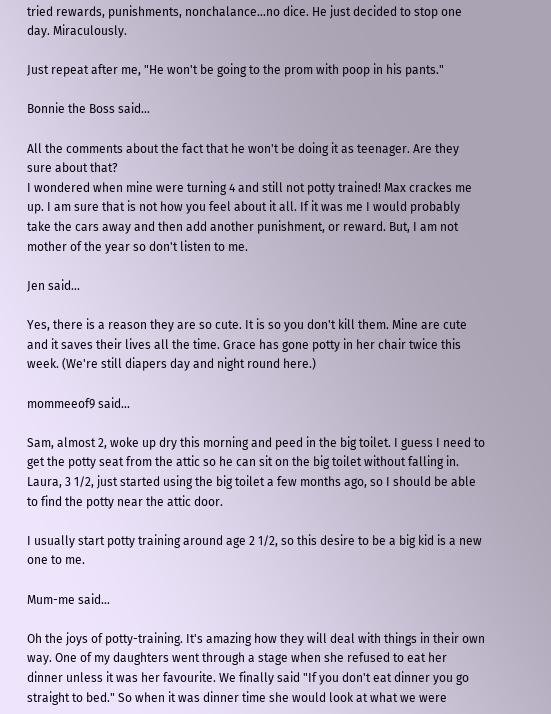tried rewards, punishments, nonchalance...no dice. He just decided to stop one day. Miraculously.

Just repeat after me, "He won't be going to the prom with poop in his pants."

Bonnie the Boss said...

All the comments about the fact that he won't be doing it as teenager. Are they sure about that?
I wondered when mine were turning 4 and still not potty trained! Max crackes me up. I am sure that is not how you feel about it all. If it was me I would probably take the cars away and then add another punishment, or reward. But, I am not mother of the year so don't listen to me.

Jen said...

Yes, there is a reason they are so cute. It is so you don't kill them. Mine are cute and it saves their lives all the time. Grace has gone potty in her chair twice this week. (We're still diapers day and night round here.)

mommeeof9 said...

Sam, almost 2, woke up dry this morning and peed in the big toilet. I guess I need to get the potty seat from the attic so he can sit on the big toilet without falling in. Laura, 3 1/2, just started using the big toilet a few months ago, so I should be able to find the potty near the attic door.

I usually start potty training around age 2 1/2, so this desire to be a big kid is a new one to me.

Mum-me said...

Oh the joys of potty-training. It's amazing how they will deal with things in their own way. One of my daughters went through a stage when she refused to eat her dinner unless it was her favourite. We finally said "If you don't eat dinner you go straight to bed." So when it was dinner time she would look at what we were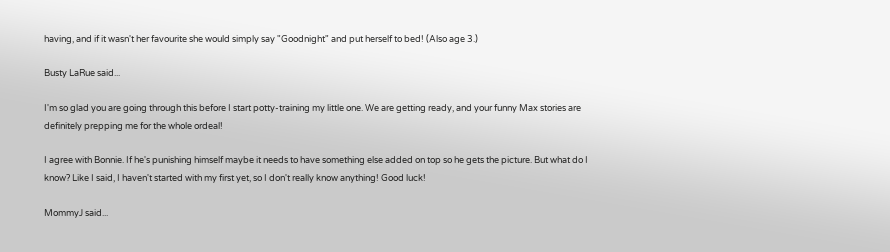having, and if it wasn't her favourite she would simply say "Goodnight" and put herself to bed! (Also age 3.)

Busty LaRue said...

I'm so glad you are going through this before I start potty-training my little one. We are getting ready, and your funny Max stories are definitely prepping me for the whole ordeal!

I agree with Bonnie. If he's punishing himself maybe it needs to have something else added on top so he gets the picture. But what do I know? Like I said, I haven't started with my first yet, so I don't really know anything! Good luck!

MommyJ said...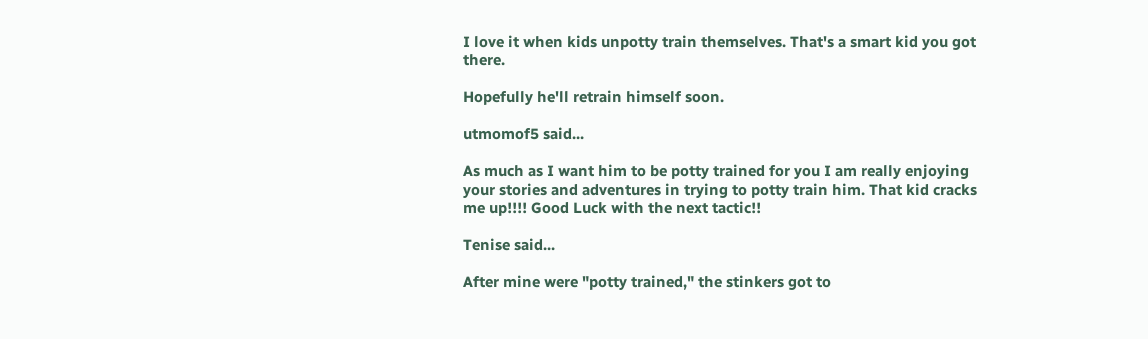I love it when kids unpotty train themselves. That's a smart kid you got there.

Hopefully he'll retrain himself soon.

utmomof5 said...

As much as I want him to be potty trained for you I am really enjoying your stories and adventures in trying to potty train him. That kid cracks me up!!!! Good Luck with the next tactic!!

Tenise said...

After mine were "potty trained," the stinkers got to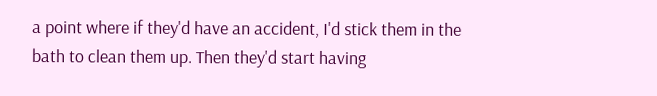a point where if they'd have an accident, I'd stick them in the bath to clean them up. Then they'd start having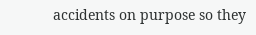accidents on purpose so they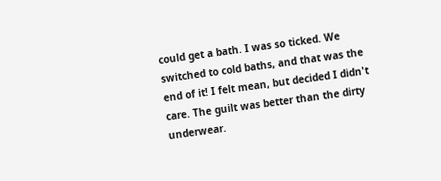could get a bath. I was so ticked. We switched to cold baths, and that was the end of it! I felt mean, but decided I didn't care. The guilt was better than the dirty underwear.